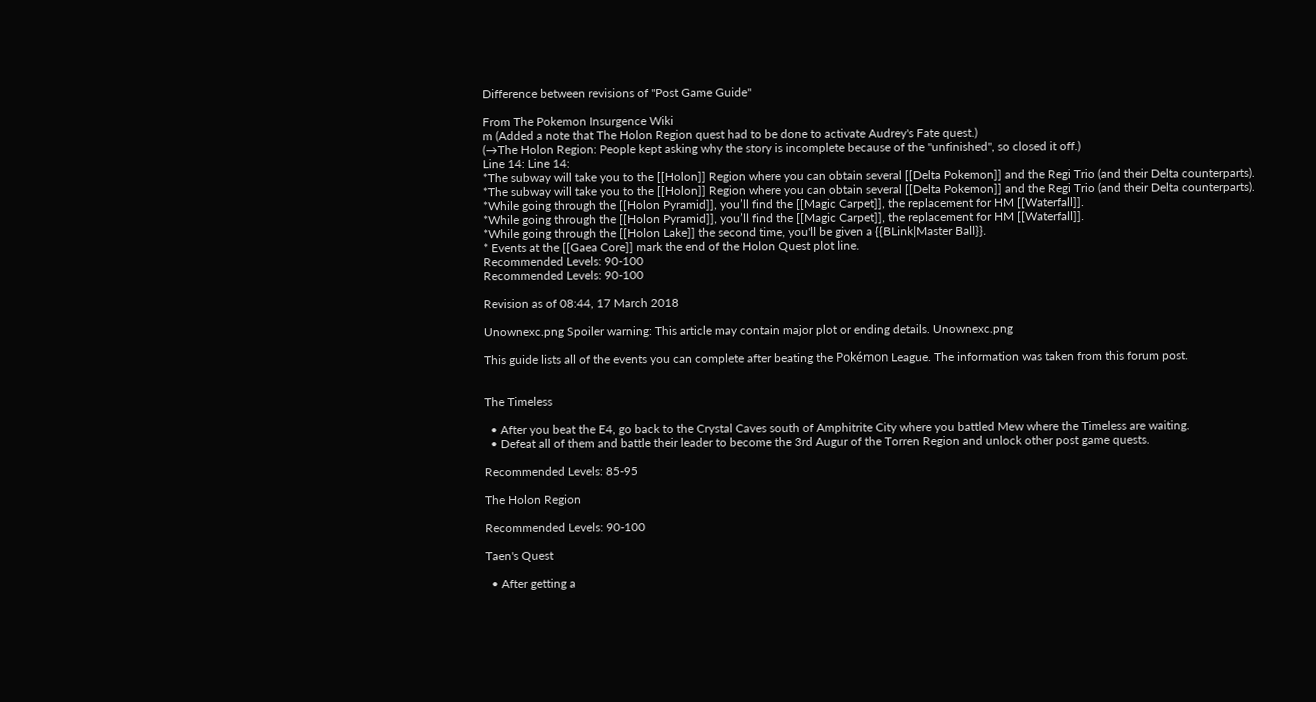Difference between revisions of "Post Game Guide"

From The Pokemon Insurgence Wiki
m (Added a note that The Holon Region quest had to be done to activate Audrey's Fate quest.)
(→The Holon Region: People kept asking why the story is incomplete because of the "unfinished", so closed it off.)
Line 14: Line 14:
*The subway will take you to the [[Holon]] Region where you can obtain several [[Delta Pokemon]] and the Regi Trio (and their Delta counterparts).
*The subway will take you to the [[Holon]] Region where you can obtain several [[Delta Pokemon]] and the Regi Trio (and their Delta counterparts).
*While going through the [[Holon Pyramid]], you’ll find the [[Magic Carpet]], the replacement for HM [[Waterfall]].
*While going through the [[Holon Pyramid]], you’ll find the [[Magic Carpet]], the replacement for HM [[Waterfall]].
*While going through the [[Holon Lake]] the second time, you'll be given a {{BLink|Master Ball}}.
* Events at the [[Gaea Core]] mark the end of the Holon Quest plot line.
Recommended Levels: 90-100
Recommended Levels: 90-100

Revision as of 08:44, 17 March 2018

Unownexc.png Spoiler warning: This article may contain major plot or ending details. Unownexc.png

This guide lists all of the events you can complete after beating the Pokémon League. The information was taken from this forum post.


The Timeless

  • After you beat the E4, go back to the Crystal Caves south of Amphitrite City where you battled Mew where the Timeless are waiting.
  • Defeat all of them and battle their leader to become the 3rd Augur of the Torren Region and unlock other post game quests.

Recommended Levels: 85-95

The Holon Region

Recommended Levels: 90-100

Taen's Quest

  • After getting a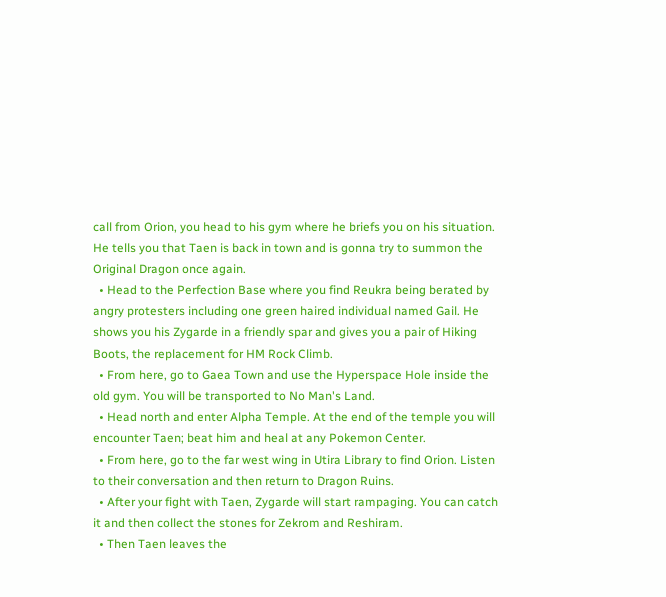call from Orion, you head to his gym where he briefs you on his situation. He tells you that Taen is back in town and is gonna try to summon the Original Dragon once again.
  • Head to the Perfection Base where you find Reukra being berated by angry protesters including one green haired individual named Gail. He shows you his Zygarde in a friendly spar and gives you a pair of Hiking Boots, the replacement for HM Rock Climb.
  • From here, go to Gaea Town and use the Hyperspace Hole inside the old gym. You will be transported to No Man's Land.
  • Head north and enter Alpha Temple. At the end of the temple you will encounter Taen; beat him and heal at any Pokemon Center.
  • From here, go to the far west wing in Utira Library to find Orion. Listen to their conversation and then return to Dragon Ruins.
  • After your fight with Taen, Zygarde will start rampaging. You can catch it and then collect the stones for Zekrom and Reshiram.
  • Then Taen leaves the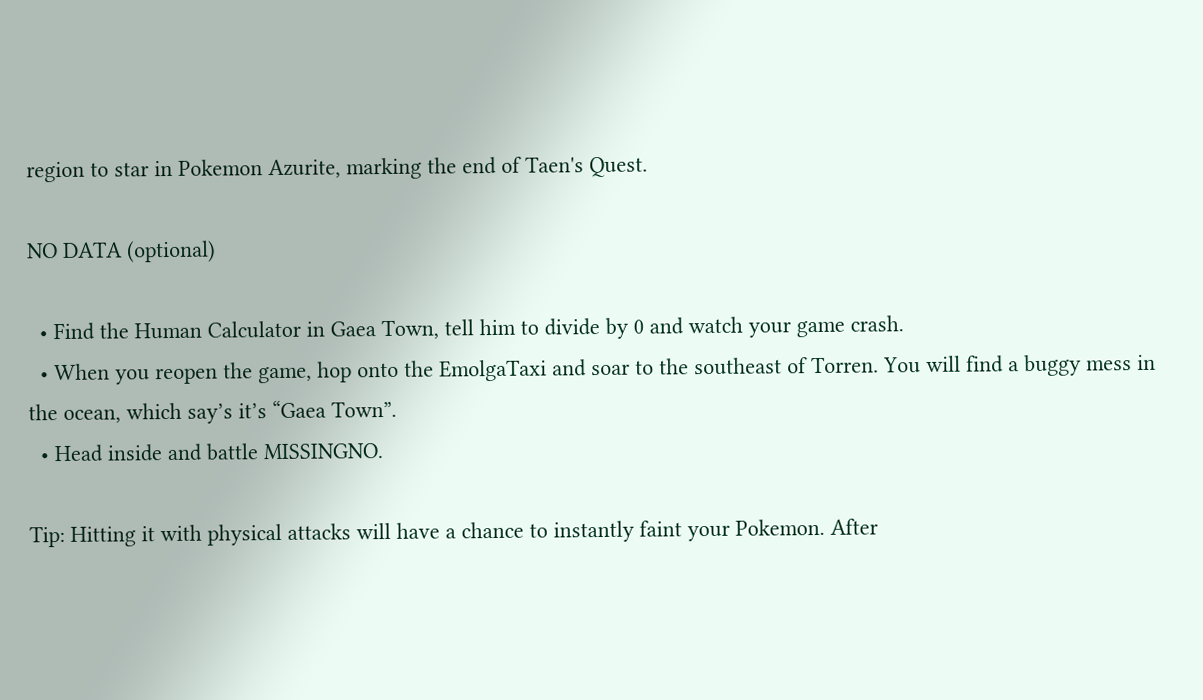region to star in Pokemon Azurite, marking the end of Taen's Quest.

NO DATA (optional)

  • Find the Human Calculator in Gaea Town, tell him to divide by 0 and watch your game crash.
  • When you reopen the game, hop onto the EmolgaTaxi and soar to the southeast of Torren. You will find a buggy mess in the ocean, which say’s it’s “Gaea Town”.
  • Head inside and battle MISSINGNO.

Tip: Hitting it with physical attacks will have a chance to instantly faint your Pokemon. After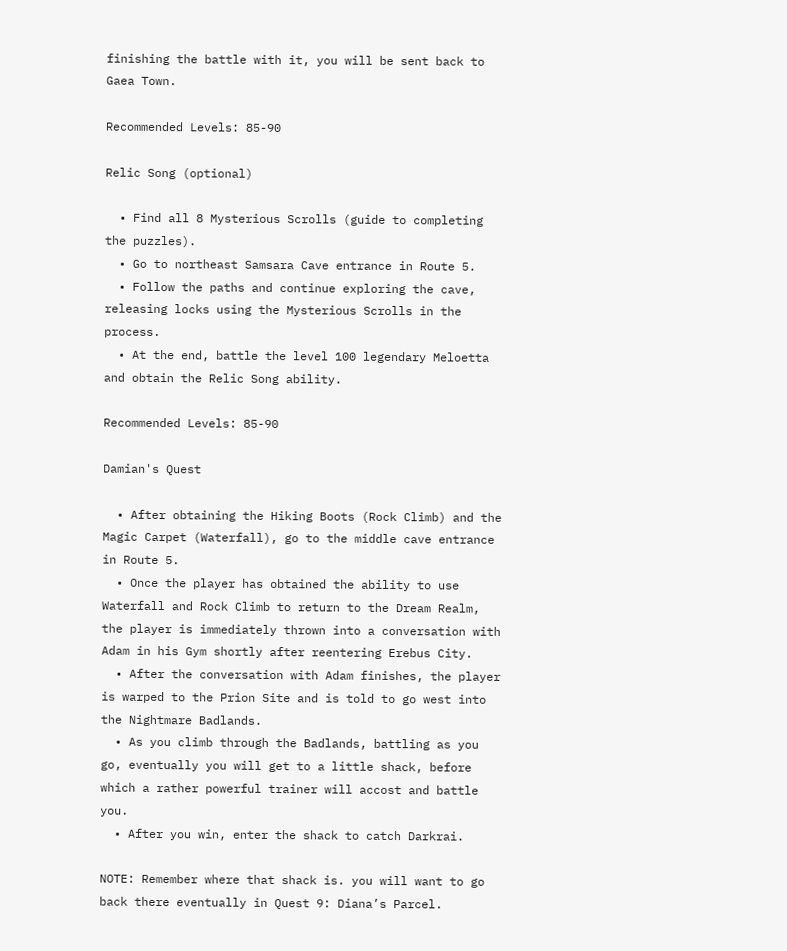finishing the battle with it, you will be sent back to Gaea Town.

Recommended Levels: 85-90

Relic Song (optional)

  • Find all 8 Mysterious Scrolls (guide to completing the puzzles).
  • Go to northeast Samsara Cave entrance in Route 5.
  • Follow the paths and continue exploring the cave, releasing locks using the Mysterious Scrolls in the process.
  • At the end, battle the level 100 legendary Meloetta and obtain the Relic Song ability.

Recommended Levels: 85-90

Damian's Quest

  • After obtaining the Hiking Boots (Rock Climb) and the Magic Carpet (Waterfall), go to the middle cave entrance in Route 5.
  • Once the player has obtained the ability to use Waterfall and Rock Climb to return to the Dream Realm, the player is immediately thrown into a conversation with Adam in his Gym shortly after reentering Erebus City.
  • After the conversation with Adam finishes, the player is warped to the Prion Site and is told to go west into the Nightmare Badlands.
  • As you climb through the Badlands, battling as you go, eventually you will get to a little shack, before which a rather powerful trainer will accost and battle you.
  • After you win, enter the shack to catch Darkrai.

NOTE: Remember where that shack is. you will want to go back there eventually in Quest 9: Diana’s Parcel.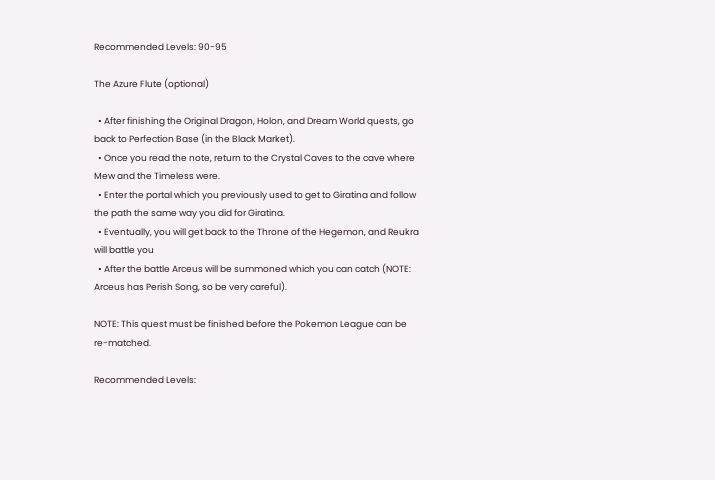Recommended Levels: 90-95

The Azure Flute (optional)

  • After finishing the Original Dragon, Holon, and Dream World quests, go back to Perfection Base (in the Black Market).
  • Once you read the note, return to the Crystal Caves to the cave where Mew and the Timeless were.
  • Enter the portal which you previously used to get to Giratina and follow the path the same way you did for Giratina.
  • Eventually, you will get back to the Throne of the Hegemon, and Reukra will battle you
  • After the battle Arceus will be summoned which you can catch (NOTE: Arceus has Perish Song, so be very careful).

NOTE: This quest must be finished before the Pokemon League can be re-matched.

Recommended Levels: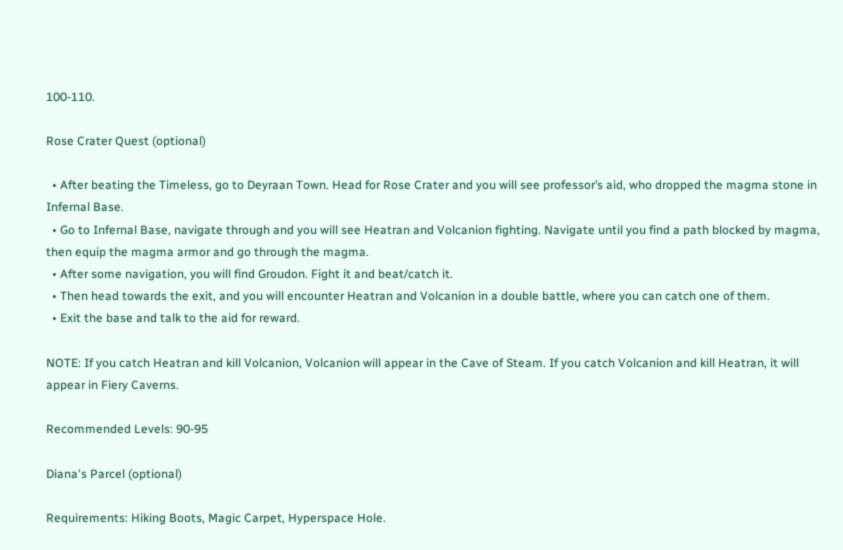100-110.

Rose Crater Quest (optional)

  • After beating the Timeless, go to Deyraan Town. Head for Rose Crater and you will see professor’s aid, who dropped the magma stone in Infernal Base.
  • Go to Infernal Base, navigate through and you will see Heatran and Volcanion fighting. Navigate until you find a path blocked by magma, then equip the magma armor and go through the magma.
  • After some navigation, you will find Groudon. Fight it and beat/catch it.
  • Then head towards the exit, and you will encounter Heatran and Volcanion in a double battle, where you can catch one of them.
  • Exit the base and talk to the aid for reward.

NOTE: If you catch Heatran and kill Volcanion, Volcanion will appear in the Cave of Steam. If you catch Volcanion and kill Heatran, it will appear in Fiery Caverns.

Recommended Levels: 90-95

Diana's Parcel (optional)

Requirements: Hiking Boots, Magic Carpet, Hyperspace Hole.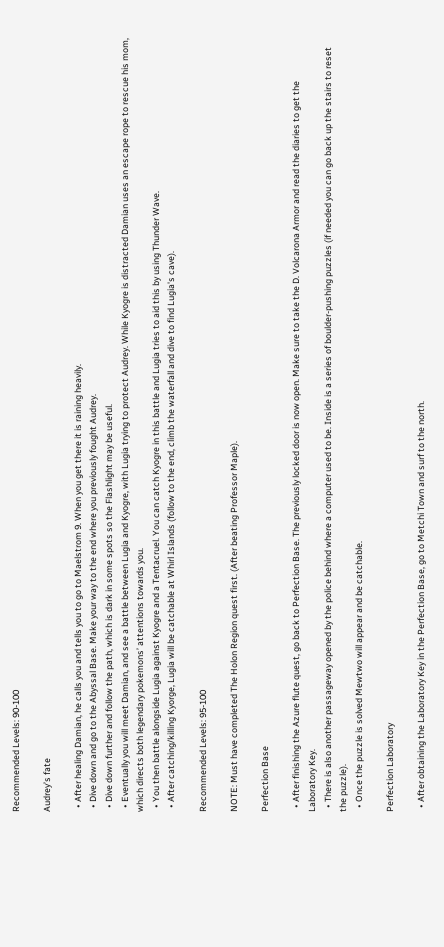Recommended Levels: 90-100

Audrey’s fate

  • After healing Damian, he calls you and tells you to go to Maelstrom 9. When you get there it is raining heavily.
  • Dive down and go to the Abyssal Base. Make your way to the end where you previously fought Audrey.
  • Dive down further and follow the path, which is dark in some spots so the Flashlight may be useful.
  • Eventually you will meet Damian, and see a battle between Lugia and Kyogre, with Lugia trying to protect Audrey. While Kyogre is distracted Damian uses an escape rope to rescue his mom, which directs both legendary pokemons’ attentions towards you.
  • You then battle alongside Lugia against Kyogre and a Tentacruel. You can catch Kyogre in this battle and Lugia tries to aid this by using Thunder Wave.
  • After catching/killing Kyorge, Lugia will be catchable at Whirl Islands (follow to the end, climb the waterfall and dive to find Lugia's cave).

Recommended Levels: 95-100

NOTE: Must have completed The Holon Region quest first. (After beating Professor Maple).

Perfection Base

  • After finishing the Azure flute quest, go back to Perfection Base. The previously locked door is now open. Make sure to take the D. Volcarona Armor and read the diaries to get the Laboratory Key.
  • There is also another passageway opened by the police behind where a computer used to be. Inside is a series of boulder-pushing puzzles (if needed you can go back up the stairs to reset the puzzle).
  • Once the puzzle is solved Mewtwo will appear and be catchable.

Perfection Laboratory

  • After obtaining the Laboratory Key in the Perfection Base, go to Metchi Town and surf to the north.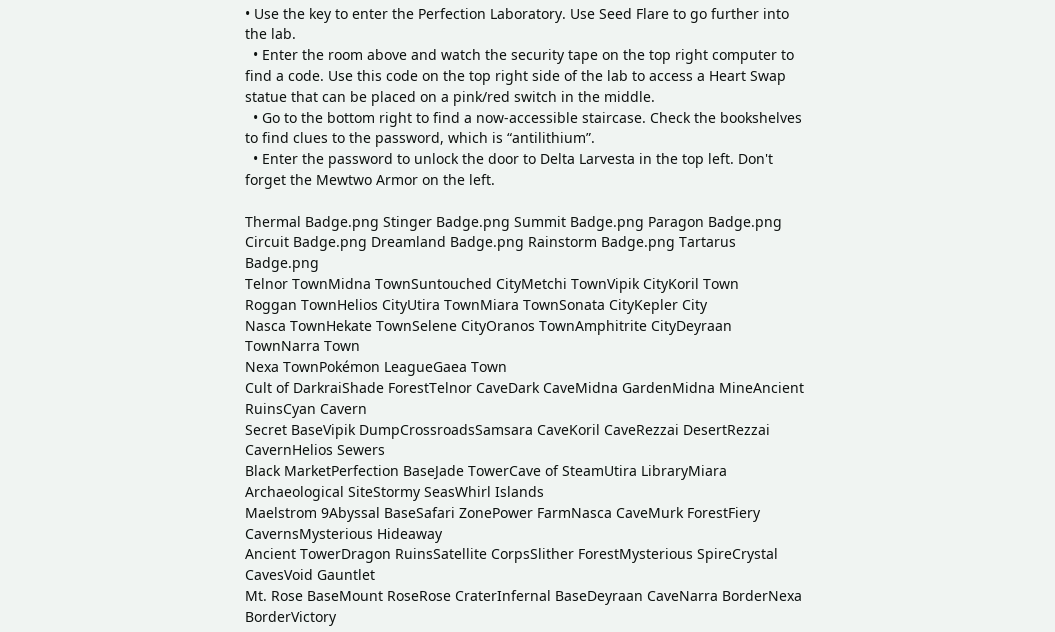• Use the key to enter the Perfection Laboratory. Use Seed Flare to go further into the lab.
  • Enter the room above and watch the security tape on the top right computer to find a code. Use this code on the top right side of the lab to access a Heart Swap statue that can be placed on a pink/red switch in the middle.
  • Go to the bottom right to find a now-accessible staircase. Check the bookshelves to find clues to the password, which is “antilithium”.
  • Enter the password to unlock the door to Delta Larvesta in the top left. Don't forget the Mewtwo Armor on the left.

Thermal Badge.png Stinger Badge.png Summit Badge.png Paragon Badge.png Circuit Badge.png Dreamland Badge.png Rainstorm Badge.png Tartarus Badge.png
Telnor TownMidna TownSuntouched CityMetchi TownVipik CityKoril Town
Roggan TownHelios CityUtira TownMiara TownSonata CityKepler City
Nasca TownHekate TownSelene CityOranos TownAmphitrite CityDeyraan TownNarra Town
Nexa TownPokémon LeagueGaea Town
Cult of DarkraiShade ForestTelnor CaveDark CaveMidna GardenMidna MineAncient RuinsCyan Cavern
Secret BaseVipik DumpCrossroadsSamsara CaveKoril CaveRezzai DesertRezzai CavernHelios Sewers
Black MarketPerfection BaseJade TowerCave of SteamUtira LibraryMiara Archaeological SiteStormy SeasWhirl Islands
Maelstrom 9Abyssal BaseSafari ZonePower FarmNasca CaveMurk ForestFiery CavernsMysterious Hideaway
Ancient TowerDragon RuinsSatellite CorpsSlither ForestMysterious SpireCrystal CavesVoid Gauntlet
Mt. Rose BaseMount RoseRose CraterInfernal BaseDeyraan CaveNarra BorderNexa BorderVictory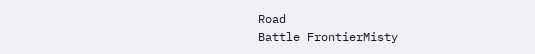Road
Battle FrontierMisty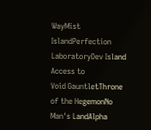WayMist IslandPerfection LaboratoryDev Island
Access to
Void GauntletThrone of the HegemonNo Man's LandAlpha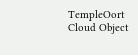TempleOort Cloud Object